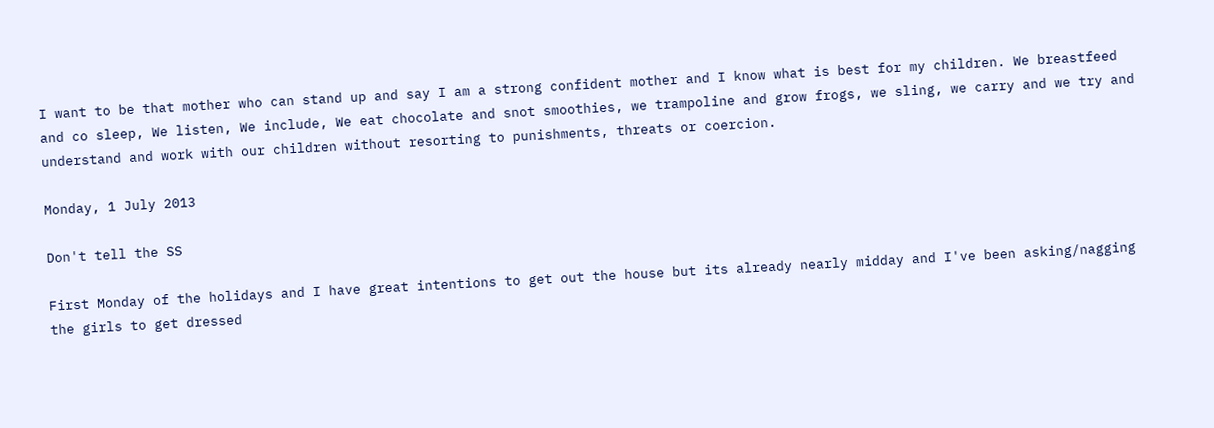I want to be that mother who can stand up and say I am a strong confident mother and I know what is best for my children. We breastfeed and co sleep, We listen, We include, We eat chocolate and snot smoothies, we trampoline and grow frogs, we sling, we carry and we try and understand and work with our children without resorting to punishments, threats or coercion.

Monday, 1 July 2013

Don't tell the SS

First Monday of the holidays and I have great intentions to get out the house but its already nearly midday and I've been asking/nagging the girls to get dressed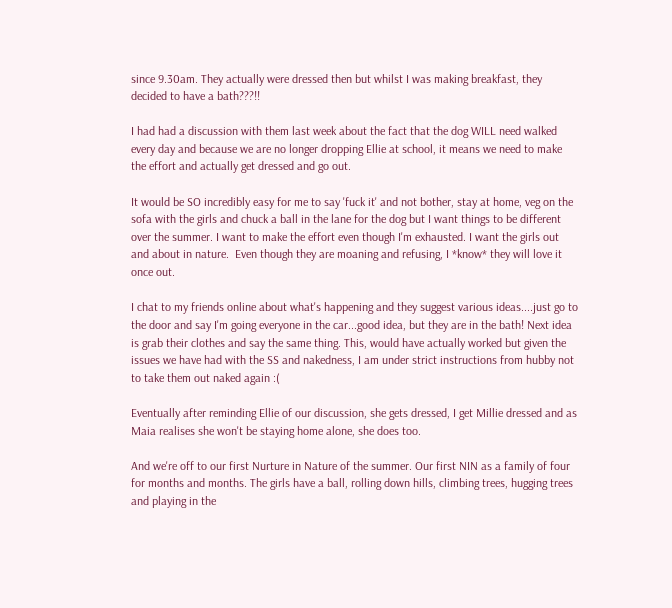since 9.30am. They actually were dressed then but whilst I was making breakfast, they decided to have a bath???!!

I had had a discussion with them last week about the fact that the dog WILL need walked every day and because we are no longer dropping Ellie at school, it means we need to make the effort and actually get dressed and go out.

It would be SO incredibly easy for me to say 'fuck it' and not bother, stay at home, veg on the sofa with the girls and chuck a ball in the lane for the dog but I want things to be different over the summer. I want to make the effort even though I'm exhausted. I want the girls out and about in nature.  Even though they are moaning and refusing, I *know* they will love it once out.

I chat to my friends online about what's happening and they suggest various ideas....just go to the door and say I'm going everyone in the car...good idea, but they are in the bath! Next idea is grab their clothes and say the same thing. This, would have actually worked but given the issues we have had with the SS and nakedness, I am under strict instructions from hubby not to take them out naked again :(

Eventually after reminding Ellie of our discussion, she gets dressed, I get Millie dressed and as Maia realises she won't be staying home alone, she does too.

And we're off to our first Nurture in Nature of the summer. Our first NIN as a family of four for months and months. The girls have a ball, rolling down hills, climbing trees, hugging trees and playing in the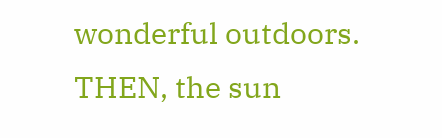wonderful outdoors.  THEN, the sun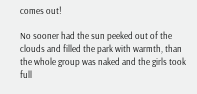comes out!

No sooner had the sun peeked out of the clouds and filled the park with warmth, than the whole group was naked and the girls took full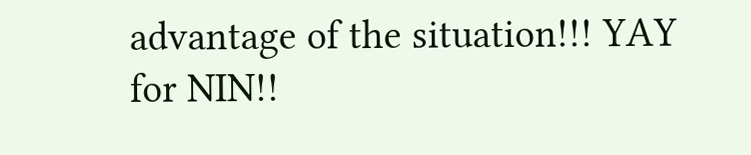advantage of the situation!!! YAY for NIN!!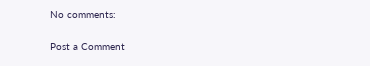No comments:

Post a Comment